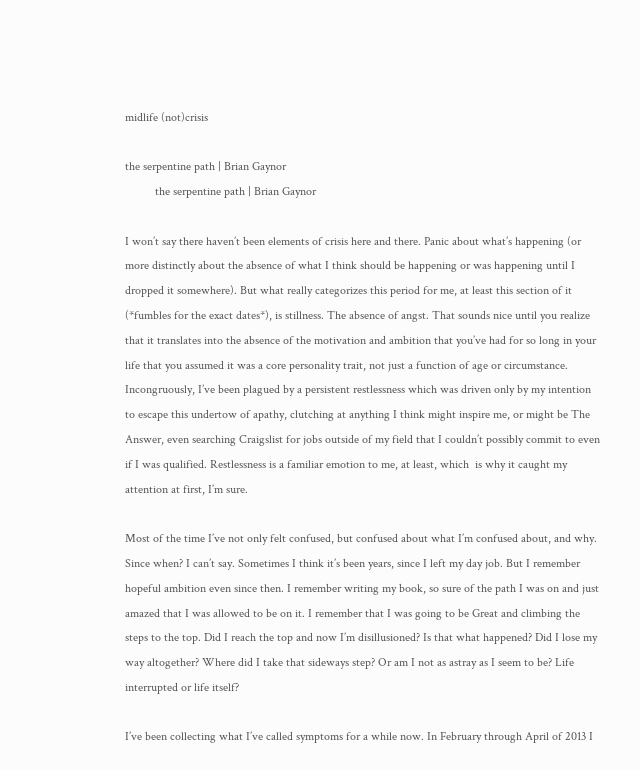midlife (not)crisis

the serpentine path | Brian Gaynor
          the serpentine path | Brian Gaynor

I won’t say there haven’t been elements of crisis here and there. Panic about what’s happening (or more distinctly about the absence of what I think should be happening or was happening until I dropped it somewhere). But what really categorizes this period for me, at least this section of it (*fumbles for the exact dates*), is stillness. The absence of angst. That sounds nice until you realize that it translates into the absence of the motivation and ambition that you’ve had for so long in your life that you assumed it was a core personality trait, not just a function of age or circumstance. Incongruously, I’ve been plagued by a persistent restlessness which was driven only by my intention to escape this undertow of apathy, clutching at anything I think might inspire me, or might be The Answer, even searching Craigslist for jobs outside of my field that I couldn’t possibly commit to even if I was qualified. Restlessness is a familiar emotion to me, at least, which  is why it caught my attention at first, I’m sure.

Most of the time I’ve not only felt confused, but confused about what I’m confused about, and why. Since when? I can’t say. Sometimes I think it’s been years, since I left my day job. But I remember hopeful ambition even since then. I remember writing my book, so sure of the path I was on and just amazed that I was allowed to be on it. I remember that I was going to be Great and climbing the steps to the top. Did I reach the top and now I’m disillusioned? Is that what happened? Did I lose my way altogether? Where did I take that sideways step? Or am I not as astray as I seem to be? Life interrupted or life itself?

I’ve been collecting what I’ve called symptoms for a while now. In February through April of 2013 I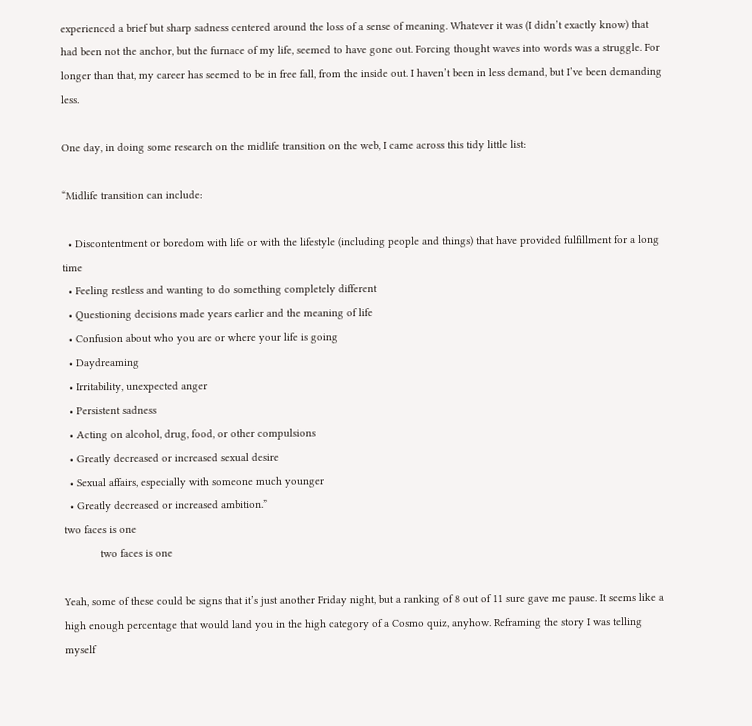experienced a brief but sharp sadness centered around the loss of a sense of meaning. Whatever it was (I didn’t exactly know) that had been not the anchor, but the furnace of my life, seemed to have gone out. Forcing thought waves into words was a struggle. For longer than that, my career has seemed to be in free fall, from the inside out. I haven’t been in less demand, but I’ve been demanding less.

One day, in doing some research on the midlife transition on the web, I came across this tidy little list:

“Midlife transition can include:

  • Discontentment or boredom with life or with the lifestyle (including people and things) that have provided fulfillment for a long time
  • Feeling restless and wanting to do something completely different
  • Questioning decisions made years earlier and the meaning of life
  • Confusion about who you are or where your life is going
  • Daydreaming
  • Irritability, unexpected anger
  • Persistent sadness
  • Acting on alcohol, drug, food, or other compulsions
  • Greatly decreased or increased sexual desire
  • Sexual affairs, especially with someone much younger
  • Greatly decreased or increased ambition.”
two faces is one
            two faces is one

Yeah, some of these could be signs that it’s just another Friday night, but a ranking of 8 out of 11 sure gave me pause. It seems like a high enough percentage that would land you in the high category of a Cosmo quiz, anyhow. Reframing the story I was telling myself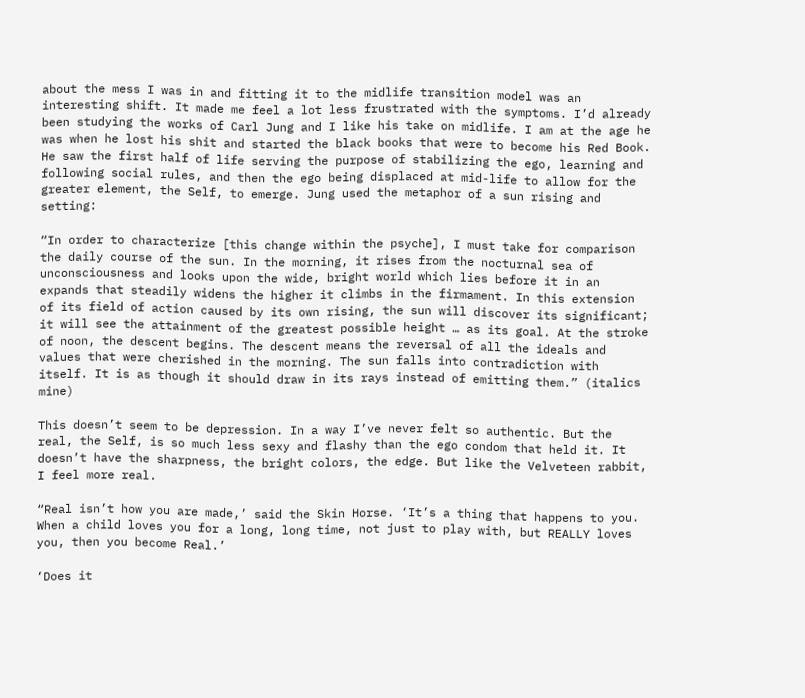about the mess I was in and fitting it to the midlife transition model was an interesting shift. It made me feel a lot less frustrated with the symptoms. I’d already been studying the works of Carl Jung and I like his take on midlife. I am at the age he was when he lost his shit and started the black books that were to become his Red Book. He saw the first half of life serving the purpose of stabilizing the ego, learning and following social rules, and then the ego being displaced at mid-life to allow for the greater element, the Self, to emerge. Jung used the metaphor of a sun rising and setting:

“In order to characterize [this change within the psyche], I must take for comparison the daily course of the sun. In the morning, it rises from the nocturnal sea of unconsciousness and looks upon the wide, bright world which lies before it in an expands that steadily widens the higher it climbs in the firmament. In this extension of its field of action caused by its own rising, the sun will discover its significant; it will see the attainment of the greatest possible height … as its goal. At the stroke of noon, the descent begins. The descent means the reversal of all the ideals and values that were cherished in the morning. The sun falls into contradiction with itself. It is as though it should draw in its rays instead of emitting them.” (italics mine)

This doesn’t seem to be depression. In a way I’ve never felt so authentic. But the real, the Self, is so much less sexy and flashy than the ego condom that held it. It doesn’t have the sharpness, the bright colors, the edge. But like the Velveteen rabbit, I feel more real.

“Real isn’t how you are made,’ said the Skin Horse. ‘It’s a thing that happens to you. When a child loves you for a long, long time, not just to play with, but REALLY loves you, then you become Real.’

‘Does it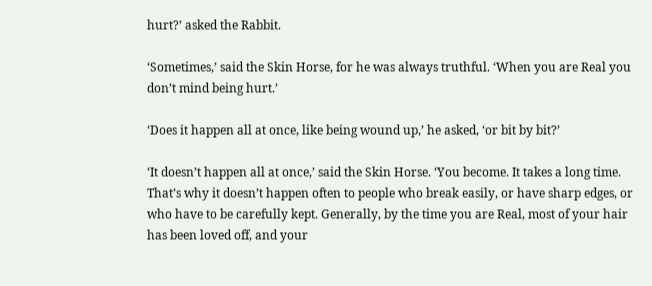hurt?’ asked the Rabbit.

‘Sometimes,’ said the Skin Horse, for he was always truthful. ‘When you are Real you don’t mind being hurt.’

‘Does it happen all at once, like being wound up,’ he asked, ‘or bit by bit?’

‘It doesn’t happen all at once,’ said the Skin Horse. ‘You become. It takes a long time. That’s why it doesn’t happen often to people who break easily, or have sharp edges, or who have to be carefully kept. Generally, by the time you are Real, most of your hair has been loved off, and your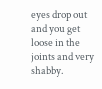eyes drop out and you get loose in the joints and very shabby.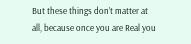But these things don’t matter at all, because once you are Real you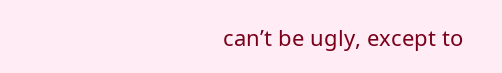can’t be ugly, except to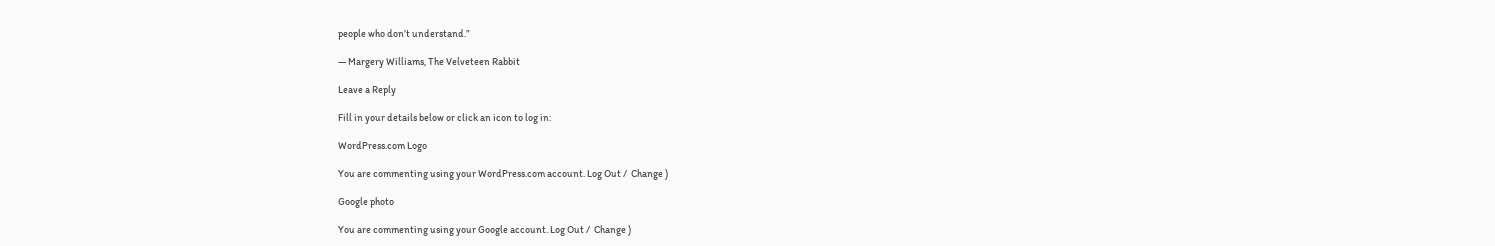people who don’t understand.”

― Margery Williams, The Velveteen Rabbit

Leave a Reply

Fill in your details below or click an icon to log in:

WordPress.com Logo

You are commenting using your WordPress.com account. Log Out /  Change )

Google photo

You are commenting using your Google account. Log Out /  Change )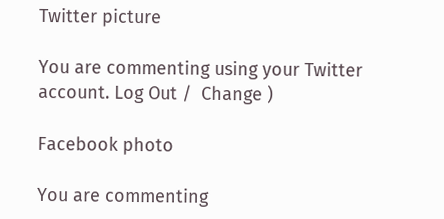Twitter picture

You are commenting using your Twitter account. Log Out /  Change )

Facebook photo

You are commenting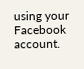using your Facebook account.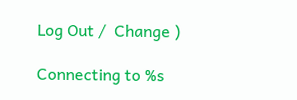Log Out /  Change )

Connecting to %s